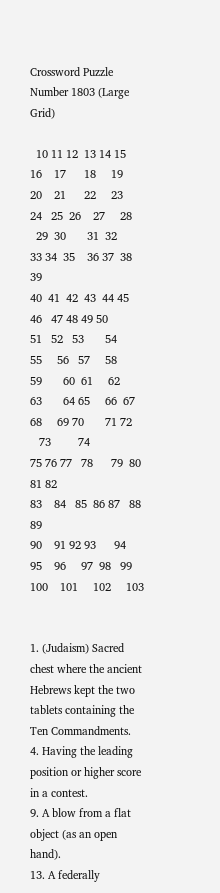Crossword Puzzle Number 1803 (Large Grid)

  10 11 12  13 14 15
16    17      18     19
20    21      22     23
24   25  26    27     28
  29  30       31  32
33 34  35    36 37  38  39
40  41  42  43  44 45  46   47 48 49 50
51   52   53       54
55     56   57     58
59       60  61     62
63       64 65     66  67
68     69 70       71 72
   73         74
75 76 77   78      79  80   81 82
83    84   85  86 87   88  89
90    91 92 93      94
95    96     97  98   99
100    101     102     103


1. (Judaism) Sacred chest where the ancient Hebrews kept the two tablets containing the Ten Commandments.
4. Having the leading position or higher score in a contest.
9. A blow from a flat object (as an open hand).
13. A federally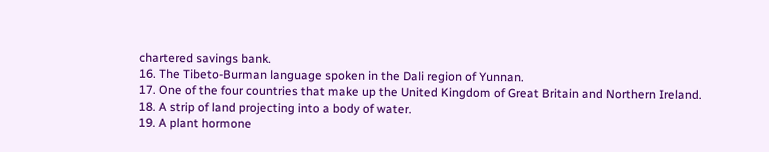chartered savings bank.
16. The Tibeto-Burman language spoken in the Dali region of Yunnan.
17. One of the four countries that make up the United Kingdom of Great Britain and Northern Ireland.
18. A strip of land projecting into a body of water.
19. A plant hormone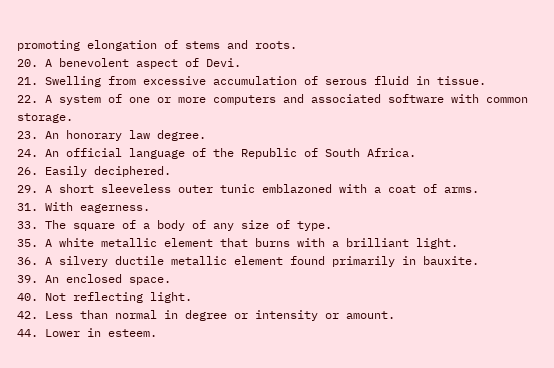promoting elongation of stems and roots.
20. A benevolent aspect of Devi.
21. Swelling from excessive accumulation of serous fluid in tissue.
22. A system of one or more computers and associated software with common storage.
23. An honorary law degree.
24. An official language of the Republic of South Africa.
26. Easily deciphered.
29. A short sleeveless outer tunic emblazoned with a coat of arms.
31. With eagerness.
33. The square of a body of any size of type.
35. A white metallic element that burns with a brilliant light.
36. A silvery ductile metallic element found primarily in bauxite.
39. An enclosed space.
40. Not reflecting light.
42. Less than normal in degree or intensity or amount.
44. Lower in esteem.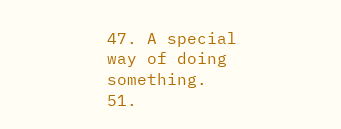47. A special way of doing something.
51.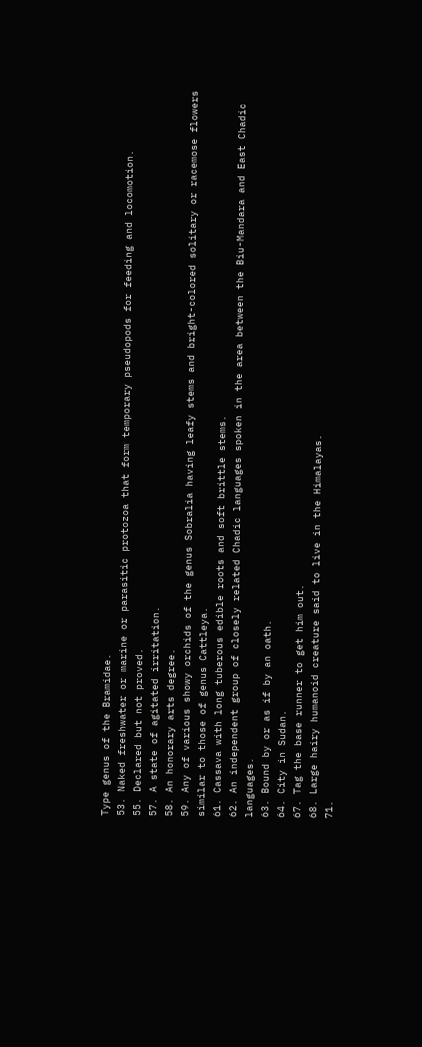Type genus of the Bramidae.
53. Naked freshwater or marine or parasitic protozoa that form temporary pseudopods for feeding and locomotion.
55. Declared but not proved.
57. A state of agitated irritation.
58. An honorary arts degree.
59. Any of various showy orchids of the genus Sobralia having leafy stems and bright-colored solitary or racemose flowers similar to those of genus Cattleya.
61. Cassava with long tuberous edible roots and soft brittle stems.
62. An independent group of closely related Chadic languages spoken in the area between the Biu-Mandara and East Chadic languages.
63. Bound by or as if by an oath.
64. City in Sudan.
67. Tag the base runner to get him out.
68. Large hairy humanoid creature said to live in the Himalayas.
71.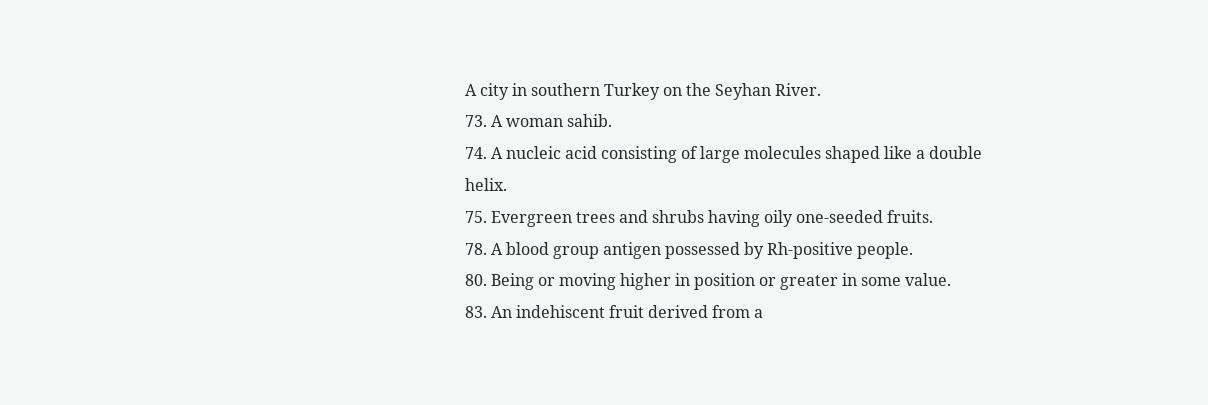A city in southern Turkey on the Seyhan River.
73. A woman sahib.
74. A nucleic acid consisting of large molecules shaped like a double helix.
75. Evergreen trees and shrubs having oily one-seeded fruits.
78. A blood group antigen possessed by Rh-positive people.
80. Being or moving higher in position or greater in some value.
83. An indehiscent fruit derived from a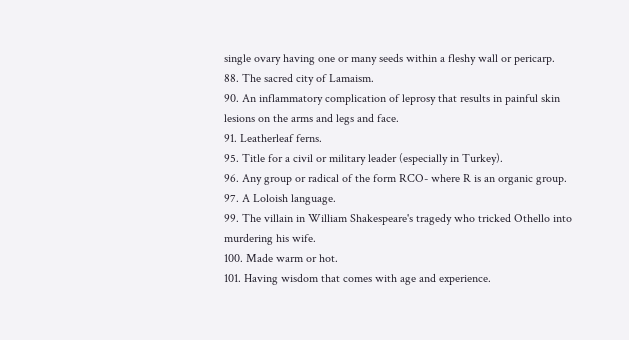single ovary having one or many seeds within a fleshy wall or pericarp.
88. The sacred city of Lamaism.
90. An inflammatory complication of leprosy that results in painful skin lesions on the arms and legs and face.
91. Leatherleaf ferns.
95. Title for a civil or military leader (especially in Turkey).
96. Any group or radical of the form RCO- where R is an organic group.
97. A Loloish language.
99. The villain in William Shakespeare's tragedy who tricked Othello into murdering his wife.
100. Made warm or hot.
101. Having wisdom that comes with age and experience.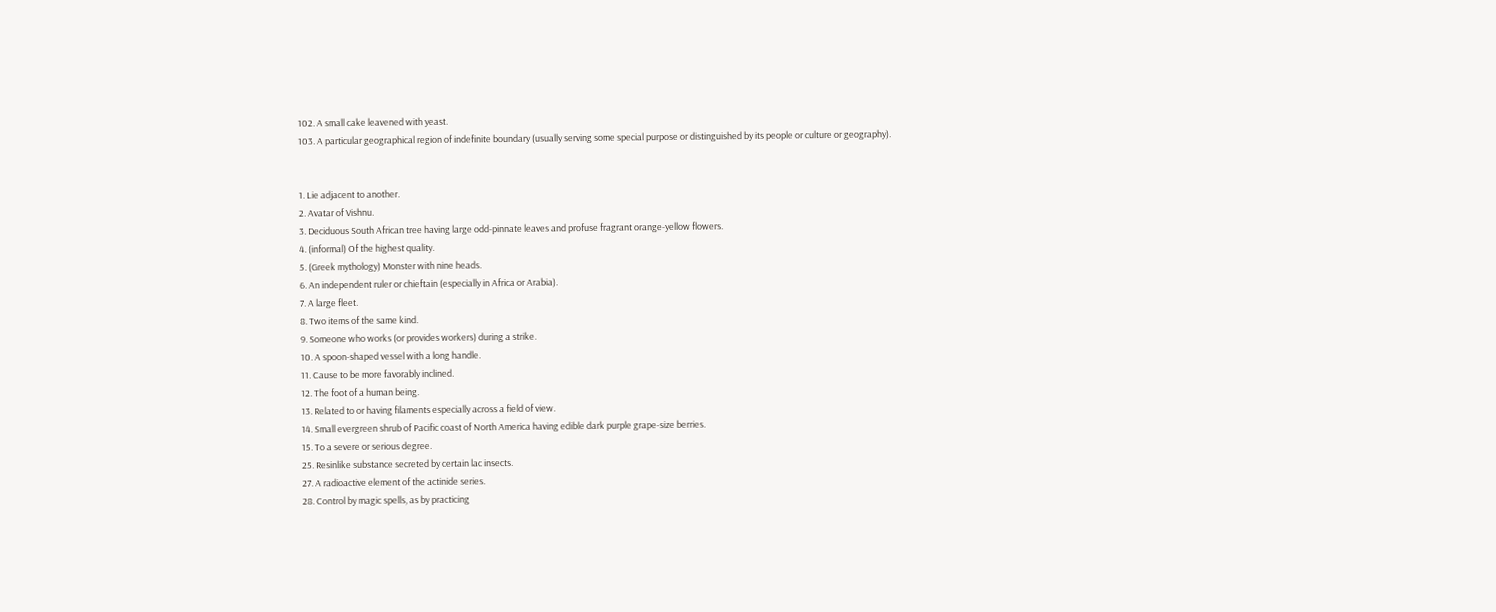102. A small cake leavened with yeast.
103. A particular geographical region of indefinite boundary (usually serving some special purpose or distinguished by its people or culture or geography).


1. Lie adjacent to another.
2. Avatar of Vishnu.
3. Deciduous South African tree having large odd-pinnate leaves and profuse fragrant orange-yellow flowers.
4. (informal) Of the highest quality.
5. (Greek mythology) Monster with nine heads.
6. An independent ruler or chieftain (especially in Africa or Arabia).
7. A large fleet.
8. Two items of the same kind.
9. Someone who works (or provides workers) during a strike.
10. A spoon-shaped vessel with a long handle.
11. Cause to be more favorably inclined.
12. The foot of a human being.
13. Related to or having filaments especially across a field of view.
14. Small evergreen shrub of Pacific coast of North America having edible dark purple grape-size berries.
15. To a severe or serious degree.
25. Resinlike substance secreted by certain lac insects.
27. A radioactive element of the actinide series.
28. Control by magic spells, as by practicing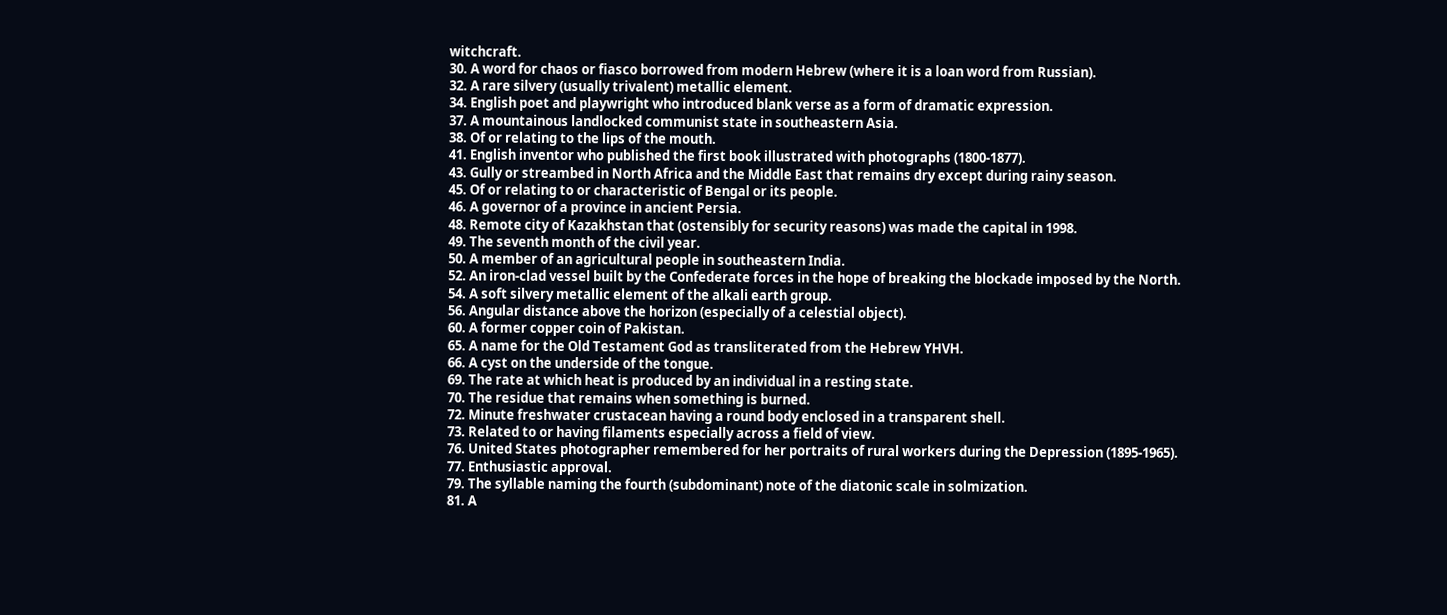witchcraft.
30. A word for chaos or fiasco borrowed from modern Hebrew (where it is a loan word from Russian).
32. A rare silvery (usually trivalent) metallic element.
34. English poet and playwright who introduced blank verse as a form of dramatic expression.
37. A mountainous landlocked communist state in southeastern Asia.
38. Of or relating to the lips of the mouth.
41. English inventor who published the first book illustrated with photographs (1800-1877).
43. Gully or streambed in North Africa and the Middle East that remains dry except during rainy season.
45. Of or relating to or characteristic of Bengal or its people.
46. A governor of a province in ancient Persia.
48. Remote city of Kazakhstan that (ostensibly for security reasons) was made the capital in 1998.
49. The seventh month of the civil year.
50. A member of an agricultural people in southeastern India.
52. An iron-clad vessel built by the Confederate forces in the hope of breaking the blockade imposed by the North.
54. A soft silvery metallic element of the alkali earth group.
56. Angular distance above the horizon (especially of a celestial object).
60. A former copper coin of Pakistan.
65. A name for the Old Testament God as transliterated from the Hebrew YHVH.
66. A cyst on the underside of the tongue.
69. The rate at which heat is produced by an individual in a resting state.
70. The residue that remains when something is burned.
72. Minute freshwater crustacean having a round body enclosed in a transparent shell.
73. Related to or having filaments especially across a field of view.
76. United States photographer remembered for her portraits of rural workers during the Depression (1895-1965).
77. Enthusiastic approval.
79. The syllable naming the fourth (subdominant) note of the diatonic scale in solmization.
81. A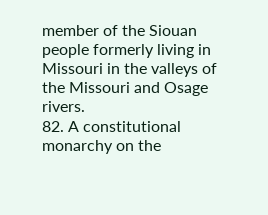member of the Siouan people formerly living in Missouri in the valleys of the Missouri and Osage rivers.
82. A constitutional monarchy on the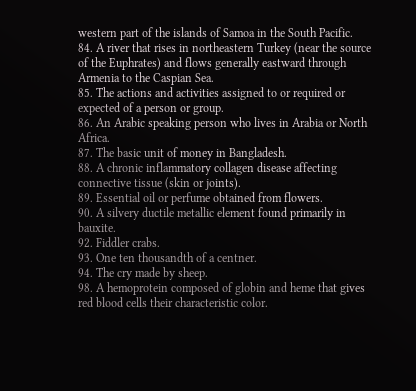western part of the islands of Samoa in the South Pacific.
84. A river that rises in northeastern Turkey (near the source of the Euphrates) and flows generally eastward through Armenia to the Caspian Sea.
85. The actions and activities assigned to or required or expected of a person or group.
86. An Arabic speaking person who lives in Arabia or North Africa.
87. The basic unit of money in Bangladesh.
88. A chronic inflammatory collagen disease affecting connective tissue (skin or joints).
89. Essential oil or perfume obtained from flowers.
90. A silvery ductile metallic element found primarily in bauxite.
92. Fiddler crabs.
93. One ten thousandth of a centner.
94. The cry made by sheep.
98. A hemoprotein composed of globin and heme that gives red blood cells their characteristic color.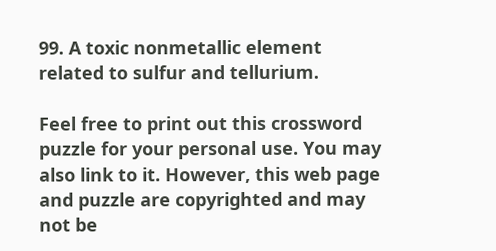99. A toxic nonmetallic element related to sulfur and tellurium.

Feel free to print out this crossword puzzle for your personal use. You may also link to it. However, this web page and puzzle are copyrighted and may not be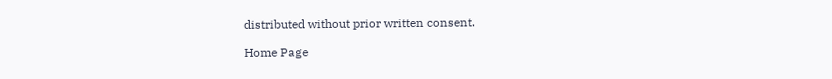distributed without prior written consent.

Home Page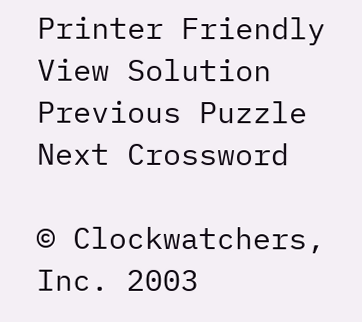Printer Friendly
View Solution
Previous Puzzle
Next Crossword

© Clockwatchers, Inc. 2003